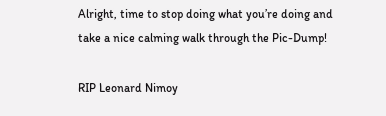Alright, time to stop doing what you’re doing and take a nice calming walk through the Pic-Dump!

RIP Leonard Nimoy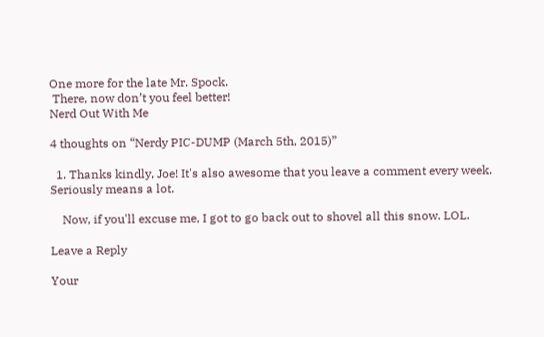One more for the late Mr. Spock.
 There, now don’t you feel better!
Nerd Out With Me

4 thoughts on “Nerdy PIC-DUMP (March 5th, 2015)”

  1. Thanks kindly, Joe! It's also awesome that you leave a comment every week. Seriously means a lot.

    Now, if you'll excuse me, I got to go back out to shovel all this snow. LOL.

Leave a Reply

Your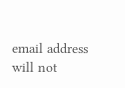email address will not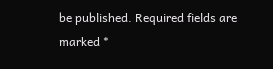be published. Required fields are marked *